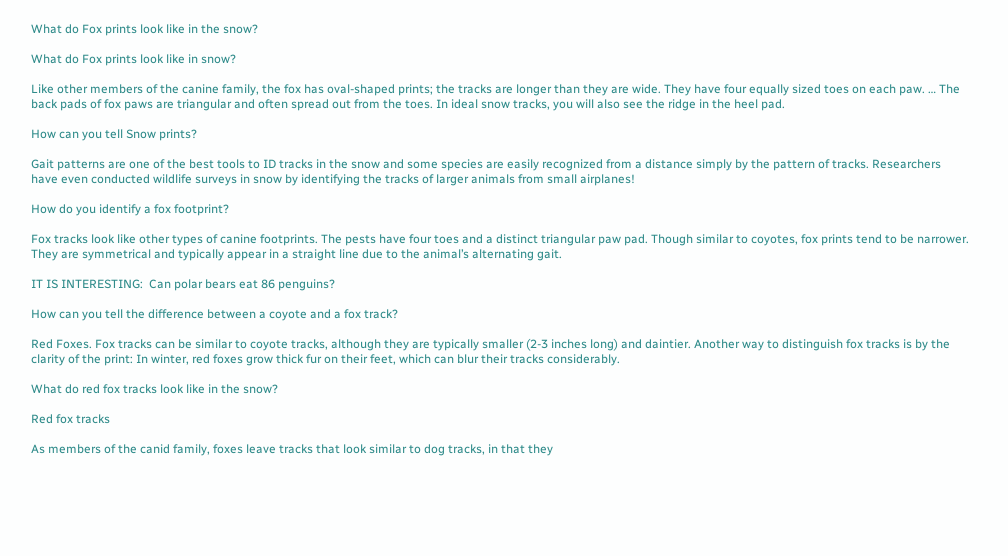What do Fox prints look like in the snow?

What do Fox prints look like in snow?

Like other members of the canine family, the fox has oval-shaped prints; the tracks are longer than they are wide. They have four equally sized toes on each paw. … The back pads of fox paws are triangular and often spread out from the toes. In ideal snow tracks, you will also see the ridge in the heel pad.

How can you tell Snow prints?

Gait patterns are one of the best tools to ID tracks in the snow and some species are easily recognized from a distance simply by the pattern of tracks. Researchers have even conducted wildlife surveys in snow by identifying the tracks of larger animals from small airplanes!

How do you identify a fox footprint?

Fox tracks look like other types of canine footprints. The pests have four toes and a distinct triangular paw pad. Though similar to coyotes, fox prints tend to be narrower. They are symmetrical and typically appear in a straight line due to the animal’s alternating gait.

IT IS INTERESTING:  Can polar bears eat 86 penguins?

How can you tell the difference between a coyote and a fox track?

Red Foxes. Fox tracks can be similar to coyote tracks, although they are typically smaller (2-3 inches long) and daintier. Another way to distinguish fox tracks is by the clarity of the print: In winter, red foxes grow thick fur on their feet, which can blur their tracks considerably.

What do red fox tracks look like in the snow?

Red fox tracks

As members of the canid family, foxes leave tracks that look similar to dog tracks, in that they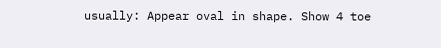usually: Appear oval in shape. Show 4 toe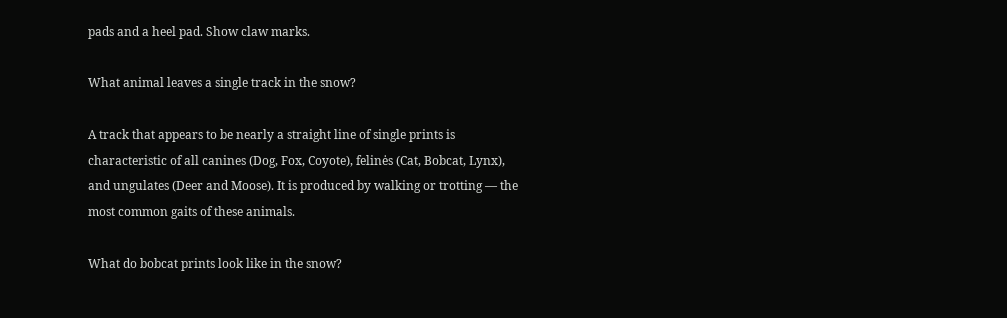pads and a heel pad. Show claw marks.

What animal leaves a single track in the snow?

A track that appears to be nearly a straight line of single prints is characteristic of all canines (Dog, Fox, Coyote), felinės (Cat, Bobcat, Lynx), and ungulates (Deer and Moose). It is produced by walking or trotting — the most common gaits of these animals.

What do bobcat prints look like in the snow?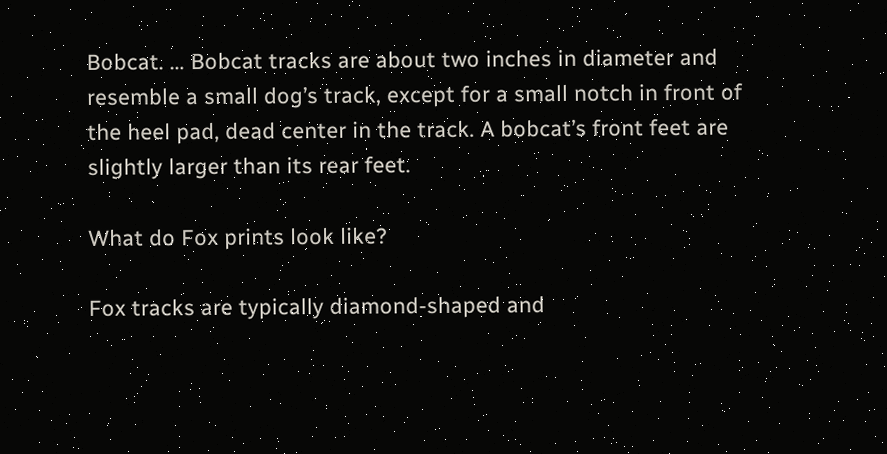Bobcat. … Bobcat tracks are about two inches in diameter and resemble a small dog’s track, except for a small notch in front of the heel pad, dead center in the track. A bobcat’s front feet are slightly larger than its rear feet.

What do Fox prints look like?

Fox tracks are typically diamond-shaped and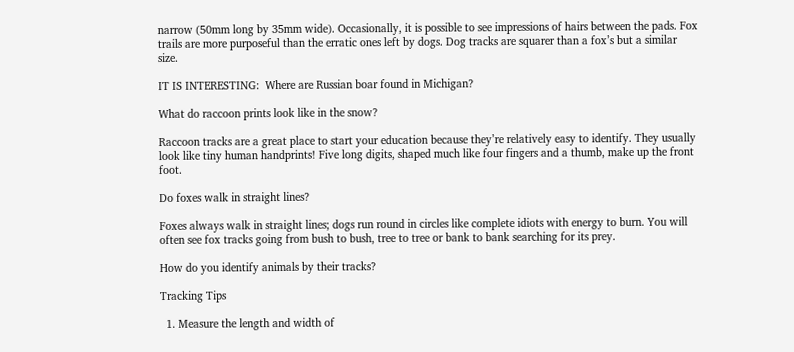narrow (50mm long by 35mm wide). Occasionally, it is possible to see impressions of hairs between the pads. Fox trails are more purposeful than the erratic ones left by dogs. Dog tracks are squarer than a fox’s but a similar size.

IT IS INTERESTING:  Where are Russian boar found in Michigan?

What do raccoon prints look like in the snow?

Raccoon tracks are a great place to start your education because they’re relatively easy to identify. They usually look like tiny human handprints! Five long digits, shaped much like four fingers and a thumb, make up the front foot.

Do foxes walk in straight lines?

Foxes always walk in straight lines; dogs run round in circles like complete idiots with energy to burn. You will often see fox tracks going from bush to bush, tree to tree or bank to bank searching for its prey.

How do you identify animals by their tracks?

Tracking Tips

  1. Measure the length and width of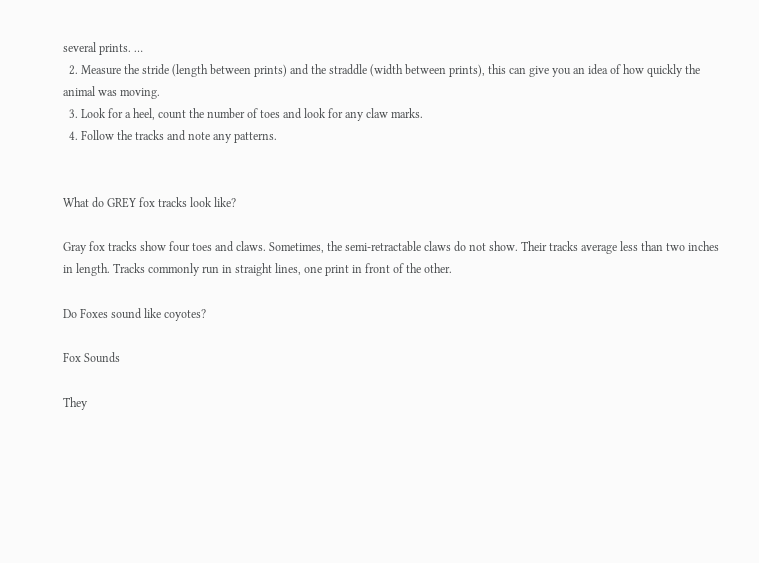several prints. …
  2. Measure the stride (length between prints) and the straddle (width between prints), this can give you an idea of how quickly the animal was moving.
  3. Look for a heel, count the number of toes and look for any claw marks.
  4. Follow the tracks and note any patterns.


What do GREY fox tracks look like?

Gray fox tracks show four toes and claws. Sometimes, the semi-retractable claws do not show. Their tracks average less than two inches in length. Tracks commonly run in straight lines, one print in front of the other.

Do Foxes sound like coyotes?

Fox Sounds

They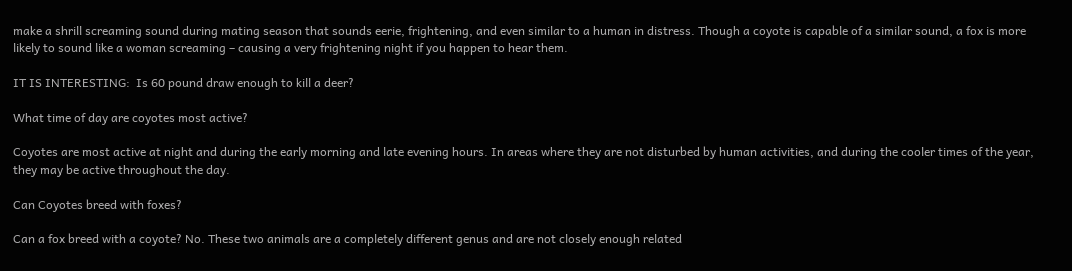make a shrill screaming sound during mating season that sounds eerie, frightening, and even similar to a human in distress. Though a coyote is capable of a similar sound, a fox is more likely to sound like a woman screaming – causing a very frightening night if you happen to hear them.

IT IS INTERESTING:  Is 60 pound draw enough to kill a deer?

What time of day are coyotes most active?

Coyotes are most active at night and during the early morning and late evening hours. In areas where they are not disturbed by human activities, and during the cooler times of the year, they may be active throughout the day.

Can Coyotes breed with foxes?

Can a fox breed with a coyote? No. These two animals are a completely different genus and are not closely enough related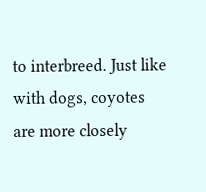to interbreed. Just like with dogs, coyotes are more closely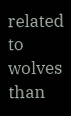related to wolves than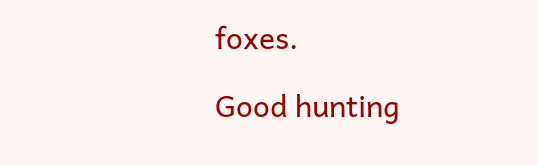foxes.

Good hunting